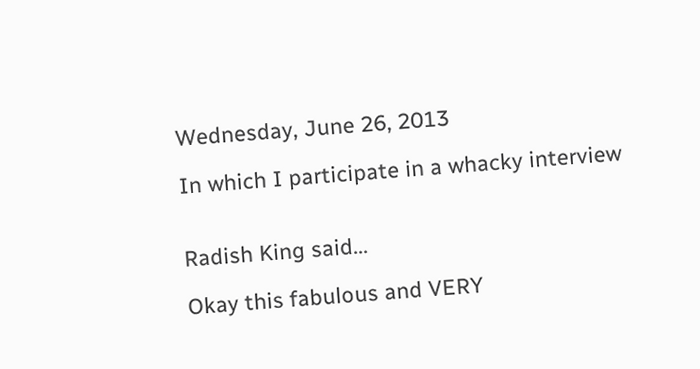Wednesday, June 26, 2013

In which I participate in a whacky interview


Radish King said...

Okay this fabulous and VERY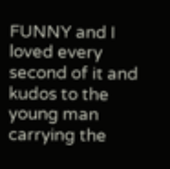FUNNY and I loved every second of it and kudos to the young man carrying the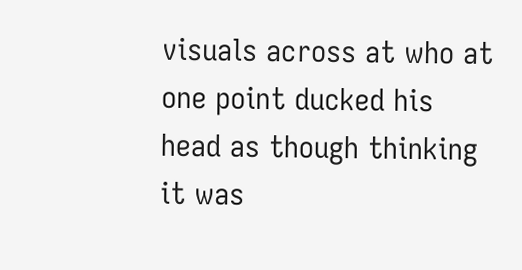visuals across at who at one point ducked his head as though thinking it was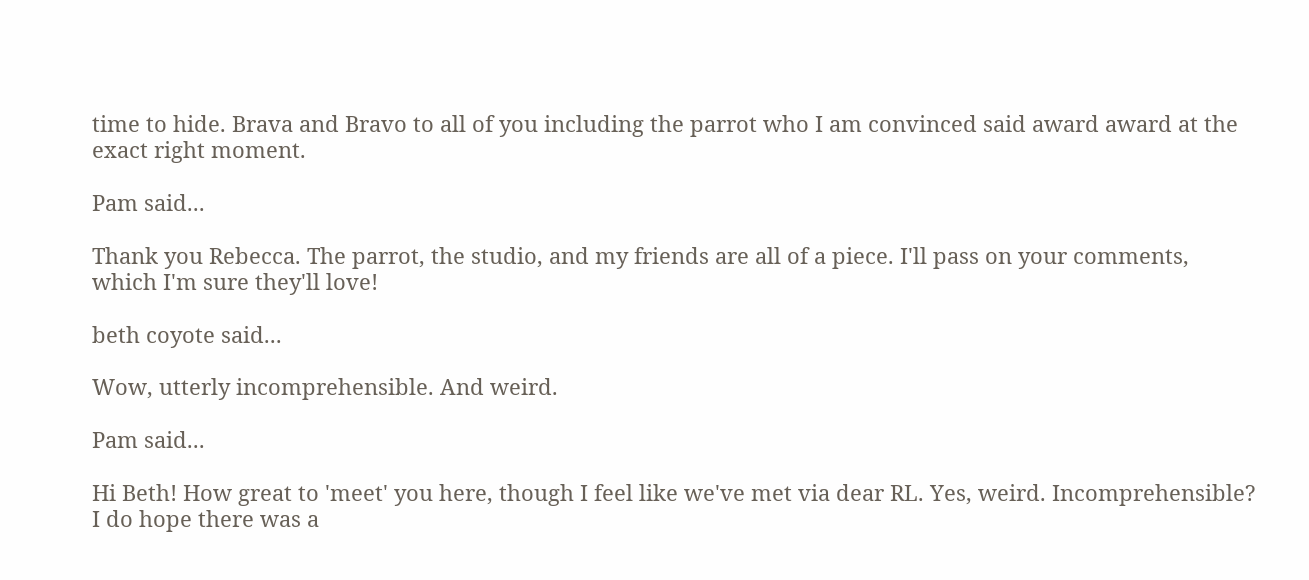time to hide. Brava and Bravo to all of you including the parrot who I am convinced said award award at the exact right moment.

Pam said...

Thank you Rebecca. The parrot, the studio, and my friends are all of a piece. I'll pass on your comments, which I'm sure they'll love!

beth coyote said...

Wow, utterly incomprehensible. And weird.

Pam said...

Hi Beth! How great to 'meet' you here, though I feel like we've met via dear RL. Yes, weird. Incomprehensible? I do hope there was a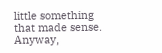little something that made sense.
Anyway,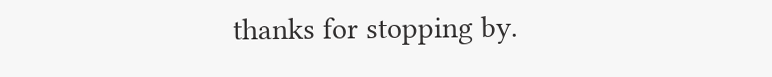thanks for stopping by.